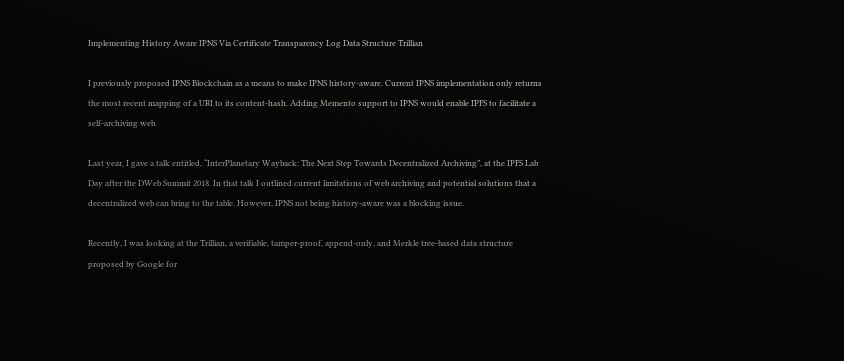Implementing History Aware IPNS Via Certificate Transparency Log Data Structure Trillian

I previously proposed IPNS Blockchain as a means to make IPNS history-aware. Current IPNS implementation only returns the most recent mapping of a URI to its content-hash. Adding Memento support to IPNS would enable IPFS to facilitate a self-archiving web.

Last year, I gave a talk entitled, “InterPlanetary Wayback: The Next Step Towards Decentralized Archiving”, at the IPFS Lab Day after the DWeb Summit 2018. In that talk I outlined current limitations of web archiving and potential solutions that a decentralized web can bring to the table. However, IPNS not being history-aware was a blocking issue.

Recently, I was looking at the Trillian, a verifiable, tamper-proof, append-only, and Merkle tree-based data structure proposed by Google for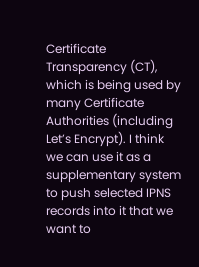Certificate Transparency (CT), which is being used by many Certificate Authorities (including Let’s Encrypt). I think we can use it as a supplementary system to push selected IPNS records into it that we want to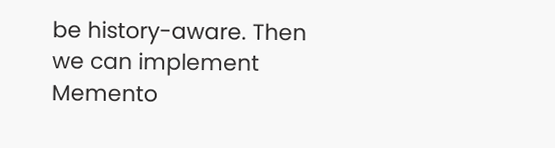be history-aware. Then we can implement Memento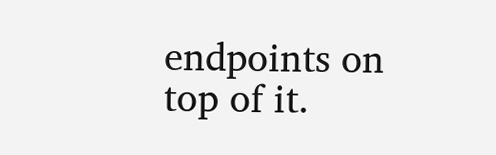endpoints on top of it.